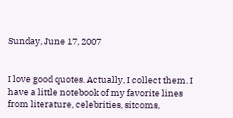Sunday, June 17, 2007


I love good quotes. Actually, I collect them. I have a little notebook of my favorite lines from literature, celebrities, sitcoms,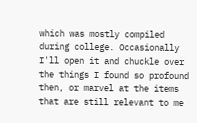which was mostly compiled during college. Occasionally I'll open it and chuckle over the things I found so profound then, or marvel at the items that are still relevant to me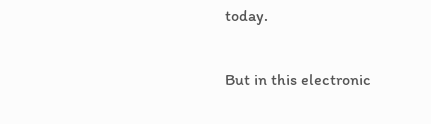today.

But in this electronic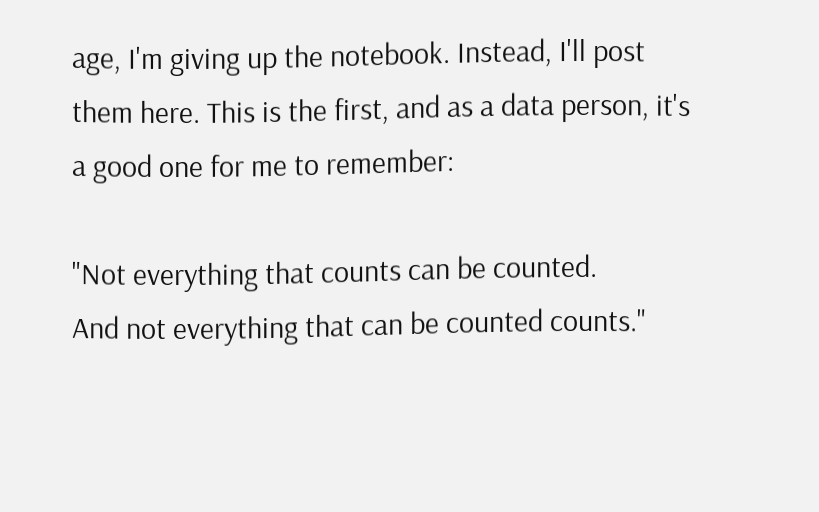age, I'm giving up the notebook. Instead, I'll post them here. This is the first, and as a data person, it's a good one for me to remember:

"Not everything that counts can be counted.
And not everything that can be counted counts."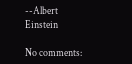--Albert Einstein

No comments: